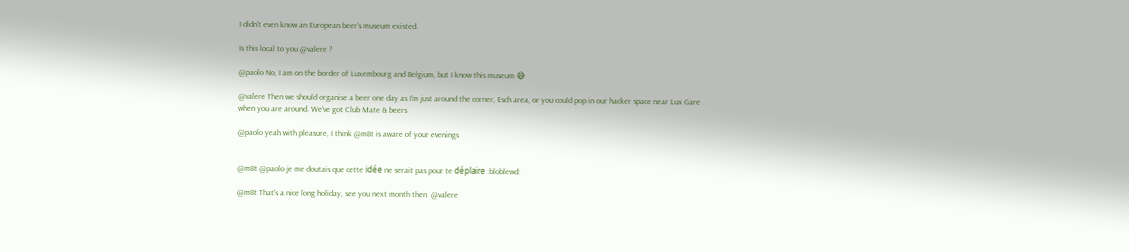I didn't even know an European beer's museum existed.

Is this local to you @valere ?

@paolo No, I am on the border of Luxembourg and Belgium, but I know this museum 😅

@valere Then we should organise a beer one day as I'm just around the corner, Esch area, or you could pop in our hacker space near Lux Gare when you are around. We've got Club Mate & beers

@paolo yeah with pleasure, I think @m8t is aware of your evenings


@m8t @paolo je me doutais que cette idée ne serait pas pour te déplaire :bloblewd:

@m8t That's a nice long holiday, see you next month then  @valere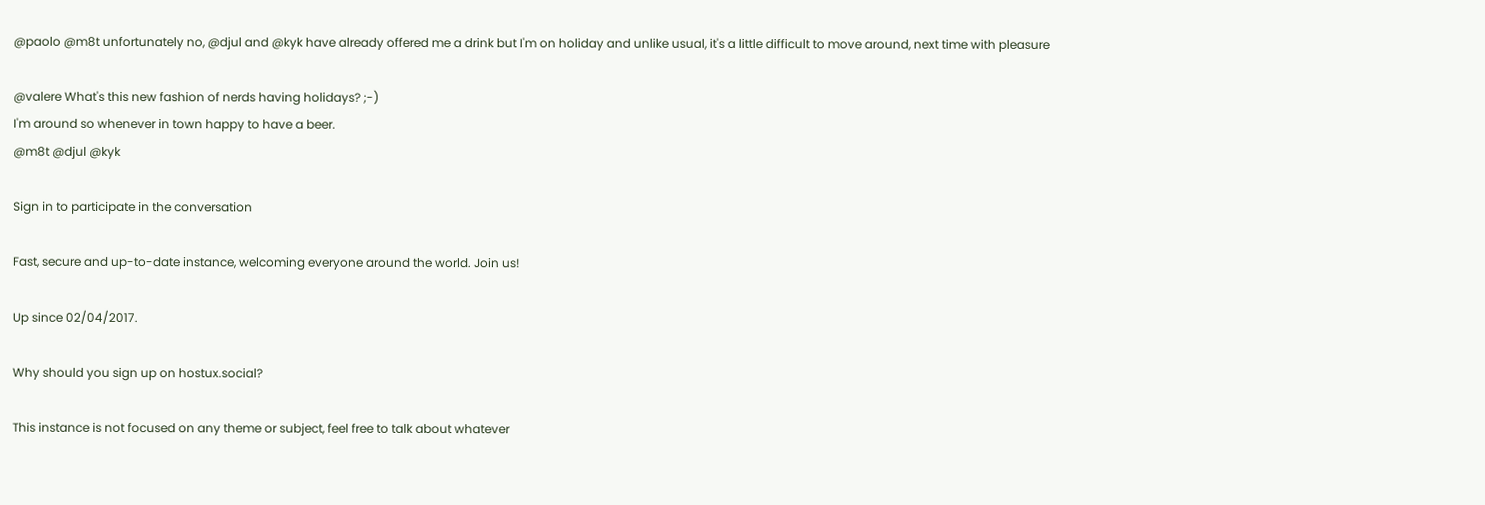@paolo @m8t unfortunately no, @djul and @kyk have already offered me a drink but I'm on holiday and unlike usual, it's a little difficult to move around, next time with pleasure

@valere What's this new fashion of nerds having holidays? ;-)
I'm around so whenever in town happy to have a beer.
@m8t @djul @kyk

Sign in to participate in the conversation

Fast, secure and up-to-date instance, welcoming everyone around the world. Join us!

Up since 02/04/2017.

Why should you sign up on hostux.social?

This instance is not focused on any theme or subject, feel free to talk about whatever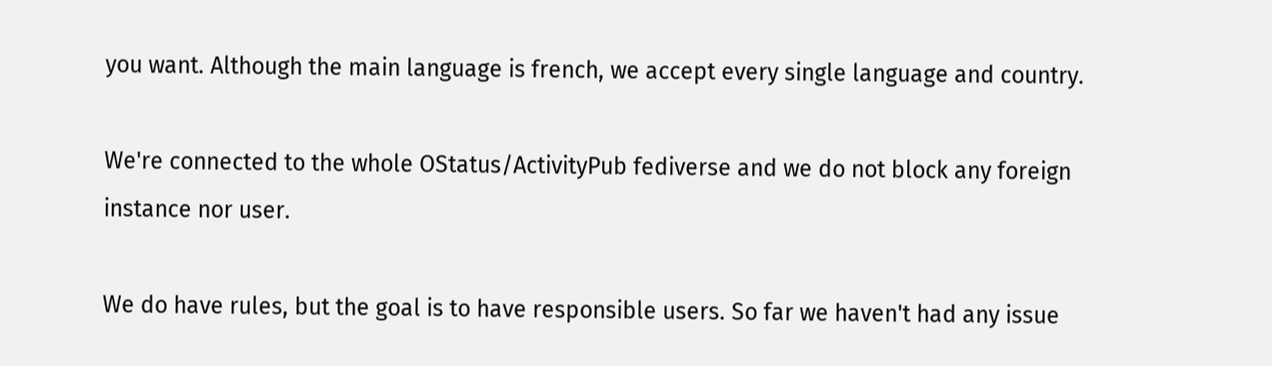you want. Although the main language is french, we accept every single language and country.

We're connected to the whole OStatus/ActivityPub fediverse and we do not block any foreign instance nor user.

We do have rules, but the goal is to have responsible users. So far we haven't had any issue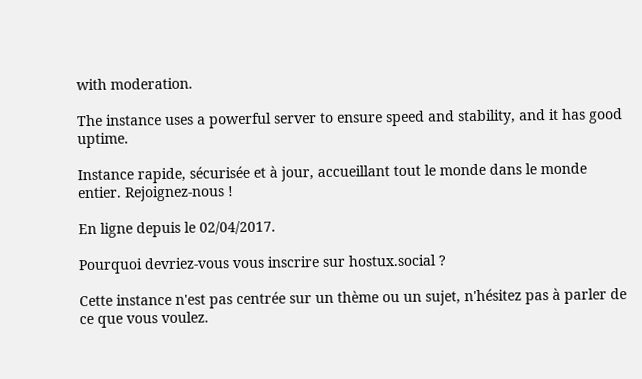with moderation.

The instance uses a powerful server to ensure speed and stability, and it has good uptime.

Instance rapide, sécurisée et à jour, accueillant tout le monde dans le monde entier. Rejoignez-nous !

En ligne depuis le 02/04/2017.

Pourquoi devriez-vous vous inscrire sur hostux.social ?

Cette instance n'est pas centrée sur un thème ou un sujet, n'hésitez pas à parler de ce que vous voulez.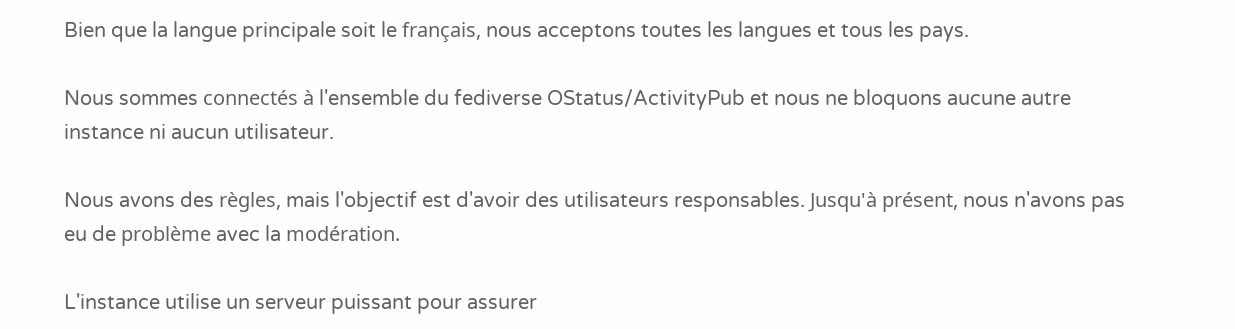Bien que la langue principale soit le français, nous acceptons toutes les langues et tous les pays.

Nous sommes connectés à l'ensemble du fediverse OStatus/ActivityPub et nous ne bloquons aucune autre instance ni aucun utilisateur.

Nous avons des règles, mais l'objectif est d'avoir des utilisateurs responsables. Jusqu'à présent, nous n'avons pas eu de problème avec la modération.

L'instance utilise un serveur puissant pour assurer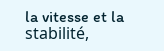la vitesse et la stabilité,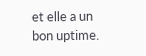et elle a un bon uptime.